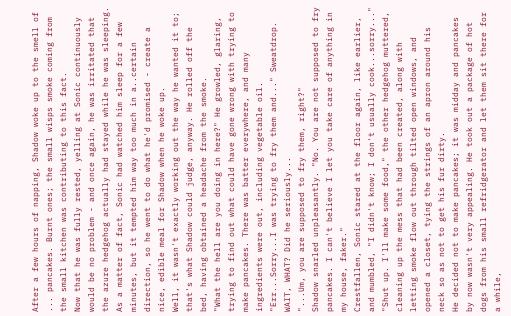After a few hours of napping, Shadow woke up to the smell of ... pancakes. Burnt ones; the small wisps smoke coming from the small kitchen was contributing to this fact.
Now that he was fully rested, yelling at Sonic continuously would be no problem - and once again, he was irritated that the azure hedgehog actually had stayed while he was sleeping.
As a matter of fact, Sonic had watched him sleep for a few minutes, but it tempted him way too much in a..certain direction, so he went to do what he'd promised - create a nice, edible meal for Shadow when he woke up.
Well, it wasn't exactly working out the way he wanted it to; that's what Shadow could judge, anyway. He rolled off the bed, having obtained a headache from the smoke.
"What the hell are you doing in here?" He growled, glaring, trying to find out what could have gone wrong with trying to make pancakes. There was batter everywhere, and many ingredients were out, including vegetable oil.
"Err...Sorry...I was trying to fry them and..." Sweatdrop.
WAIT, WHAT? Did he seriously...
"...Um, you are supposed to fry them, right?"
Shadow snarled unpleasantly. "No. You are not supposed to fry pancakes. I can't believe I let you take care of anything in my house, faker."
Crestfallen, Sonic stared at the floor again, like earlier, and mumbled, "I didn't know; I don't usually cook...sorry..."
"Shut up. I'll make some food," the other hedgehog muttered, cleaning up the mess that had been created, along with letting smoke flow out through tilted open windows, and opened a closet, tying the strings of an apron around his neck so as not to get his fur dirty.
He decided not to make pancakes; it was midday and pancakes by now wasn't very appealing. He took out a package of hot dogs from his small refridgerator and let them sit there for a while,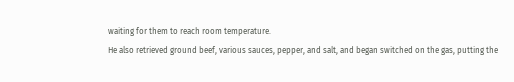waiting for them to reach room temperature.
He also retrieved ground beef, various sauces, pepper, and salt, and began switched on the gas, putting the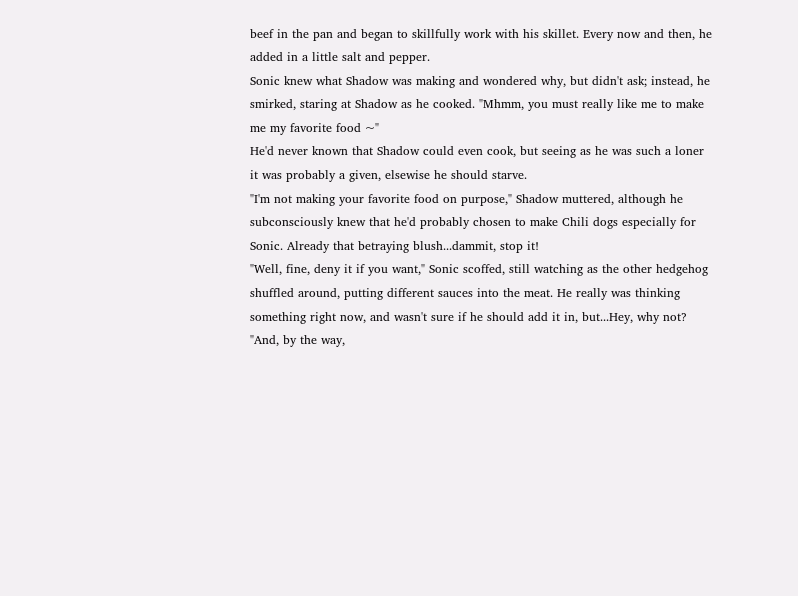beef in the pan and began to skillfully work with his skillet. Every now and then, he added in a little salt and pepper.
Sonic knew what Shadow was making and wondered why, but didn't ask; instead, he smirked, staring at Shadow as he cooked. "Mhmm, you must really like me to make me my favorite food ~"
He'd never known that Shadow could even cook, but seeing as he was such a loner it was probably a given, elsewise he should starve.
"I'm not making your favorite food on purpose," Shadow muttered, although he subconsciously knew that he'd probably chosen to make Chili dogs especially for Sonic. Already that betraying blush...dammit, stop it!
"Well, fine, deny it if you want," Sonic scoffed, still watching as the other hedgehog shuffled around, putting different sauces into the meat. He really was thinking something right now, and wasn't sure if he should add it in, but...Hey, why not?
"And, by the way,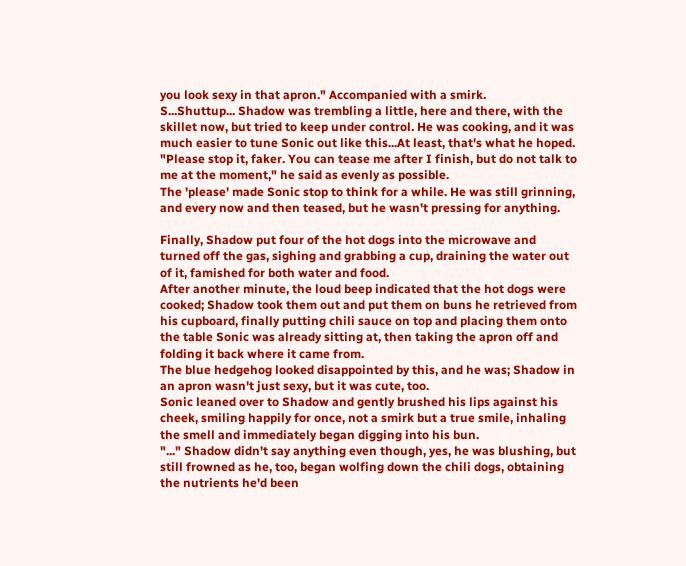you look sexy in that apron." Accompanied with a smirk.
S...Shuttup... Shadow was trembling a little, here and there, with the skillet now, but tried to keep under control. He was cooking, and it was much easier to tune Sonic out like this...At least, that's what he hoped.
"Please stop it, faker. You can tease me after I finish, but do not talk to me at the moment," he said as evenly as possible.
The 'please' made Sonic stop to think for a while. He was still grinning, and every now and then teased, but he wasn't pressing for anything.

Finally, Shadow put four of the hot dogs into the microwave and turned off the gas, sighing and grabbing a cup, draining the water out of it, famished for both water and food.
After another minute, the loud beep indicated that the hot dogs were cooked; Shadow took them out and put them on buns he retrieved from his cupboard, finally putting chili sauce on top and placing them onto the table Sonic was already sitting at, then taking the apron off and folding it back where it came from.
The blue hedgehog looked disappointed by this, and he was; Shadow in an apron wasn't just sexy, but it was cute, too.
Sonic leaned over to Shadow and gently brushed his lips against his cheek, smiling happily for once, not a smirk but a true smile, inhaling the smell and immediately began digging into his bun.
"..." Shadow didn't say anything even though, yes, he was blushing, but still frowned as he, too, began wolfing down the chili dogs, obtaining the nutrients he'd been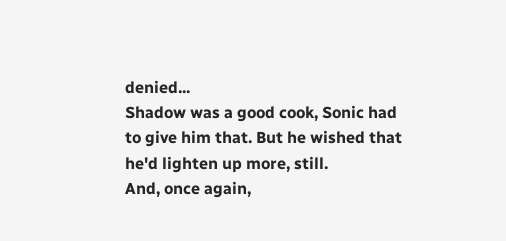denied...
Shadow was a good cook, Sonic had to give him that. But he wished that he'd lighten up more, still.
And, once again,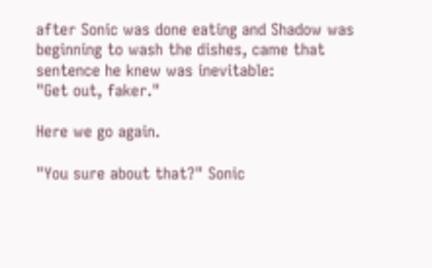after Sonic was done eating and Shadow was beginning to wash the dishes, came that sentence he knew was inevitable:
"Get out, faker."

Here we go again.

"You sure about that?" Sonic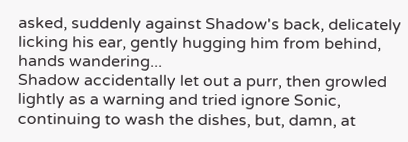asked, suddenly against Shadow's back, delicately licking his ear, gently hugging him from behind, hands wandering...
Shadow accidentally let out a purr, then growled lightly as a warning and tried ignore Sonic, continuing to wash the dishes, but, damn, at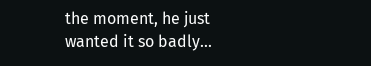the moment, he just wanted it so badly...